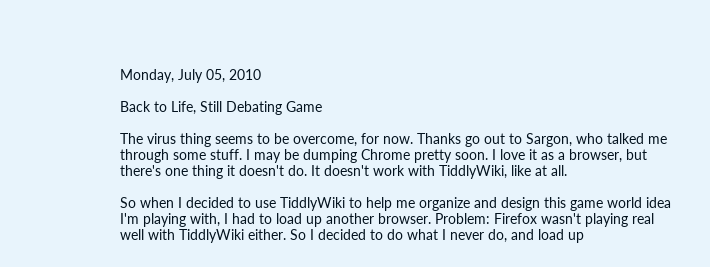Monday, July 05, 2010

Back to Life, Still Debating Game

The virus thing seems to be overcome, for now. Thanks go out to Sargon, who talked me through some stuff. I may be dumping Chrome pretty soon. I love it as a browser, but there's one thing it doesn't do. It doesn't work with TiddlyWiki, like at all.

So when I decided to use TiddlyWiki to help me organize and design this game world idea I'm playing with, I had to load up another browser. Problem: Firefox wasn't playing real well with TiddlyWiki either. So I decided to do what I never do, and load up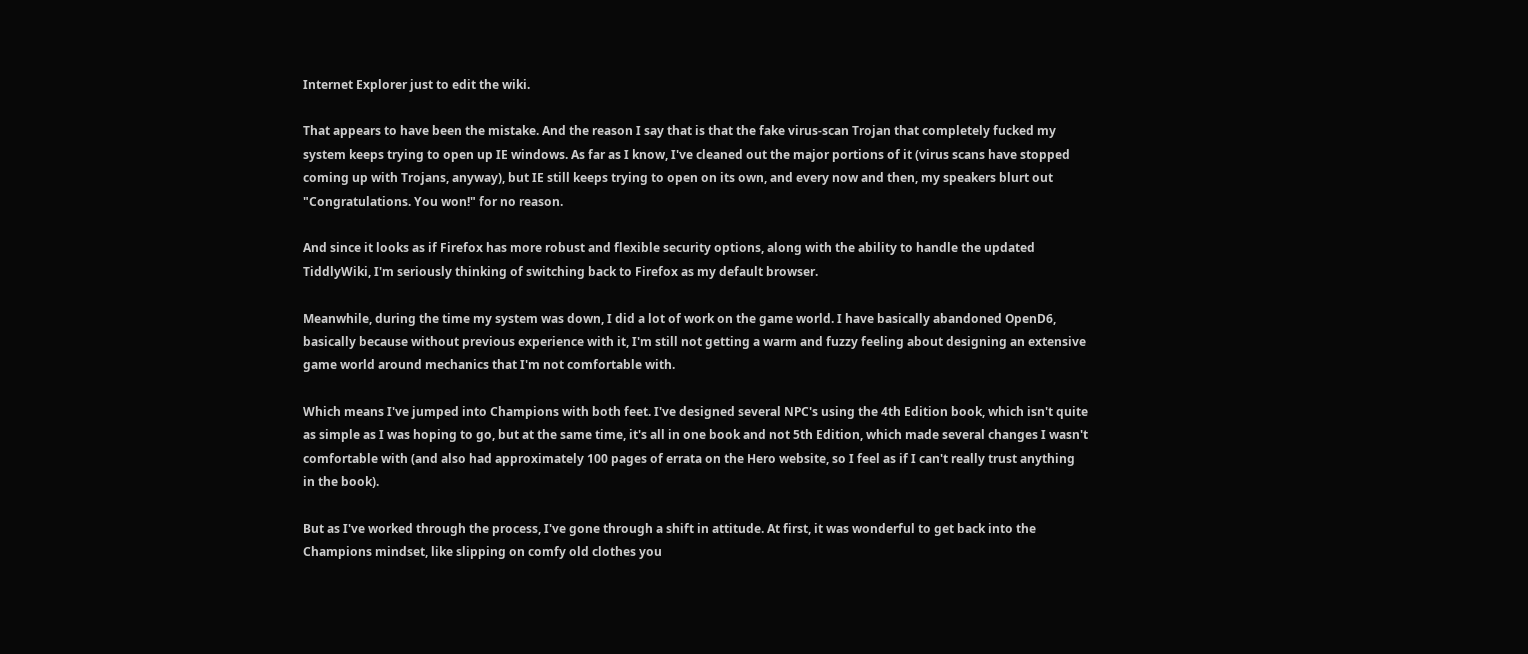Internet Explorer just to edit the wiki.

That appears to have been the mistake. And the reason I say that is that the fake virus-scan Trojan that completely fucked my system keeps trying to open up IE windows. As far as I know, I've cleaned out the major portions of it (virus scans have stopped coming up with Trojans, anyway), but IE still keeps trying to open on its own, and every now and then, my speakers blurt out "Congratulations. You won!" for no reason.

And since it looks as if Firefox has more robust and flexible security options, along with the ability to handle the updated TiddlyWiki, I'm seriously thinking of switching back to Firefox as my default browser.

Meanwhile, during the time my system was down, I did a lot of work on the game world. I have basically abandoned OpenD6, basically because without previous experience with it, I'm still not getting a warm and fuzzy feeling about designing an extensive game world around mechanics that I'm not comfortable with.

Which means I've jumped into Champions with both feet. I've designed several NPC's using the 4th Edition book, which isn't quite as simple as I was hoping to go, but at the same time, it's all in one book and not 5th Edition, which made several changes I wasn't comfortable with (and also had approximately 100 pages of errata on the Hero website, so I feel as if I can't really trust anything in the book).

But as I've worked through the process, I've gone through a shift in attitude. At first, it was wonderful to get back into the Champions mindset, like slipping on comfy old clothes you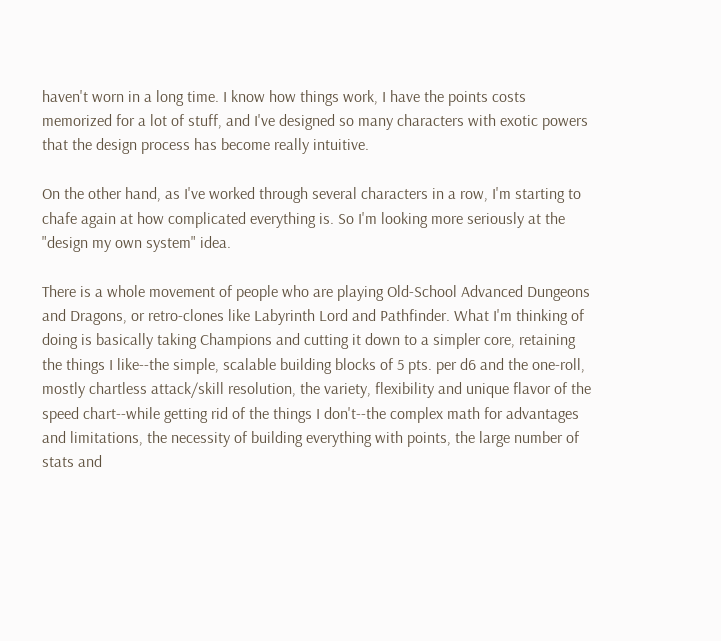haven't worn in a long time. I know how things work, I have the points costs memorized for a lot of stuff, and I've designed so many characters with exotic powers that the design process has become really intuitive.

On the other hand, as I've worked through several characters in a row, I'm starting to chafe again at how complicated everything is. So I'm looking more seriously at the "design my own system" idea.

There is a whole movement of people who are playing Old-School Advanced Dungeons and Dragons, or retro-clones like Labyrinth Lord and Pathfinder. What I'm thinking of doing is basically taking Champions and cutting it down to a simpler core, retaining the things I like--the simple, scalable building blocks of 5 pts. per d6 and the one-roll, mostly chartless attack/skill resolution, the variety, flexibility and unique flavor of the speed chart--while getting rid of the things I don't--the complex math for advantages and limitations, the necessity of building everything with points, the large number of stats and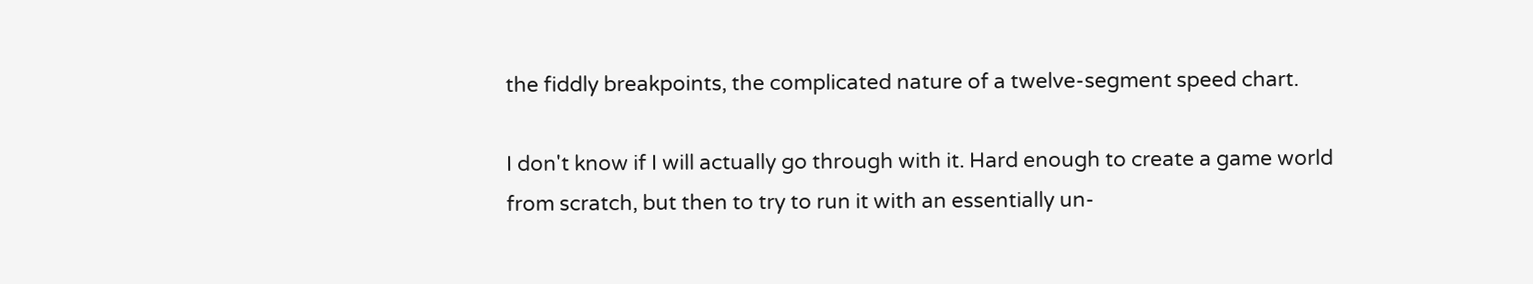the fiddly breakpoints, the complicated nature of a twelve-segment speed chart.

I don't know if I will actually go through with it. Hard enough to create a game world from scratch, but then to try to run it with an essentially un-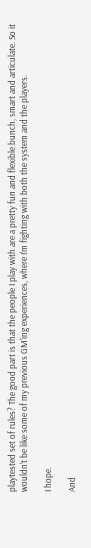playtested set of rules? The good part is that the people I play with are a pretty fun and flexible bunch, smart and articulate. So it wouldn't be like some of my previous GM'ing experiences, where I'm fighting with both the system and the players.

I hope.

And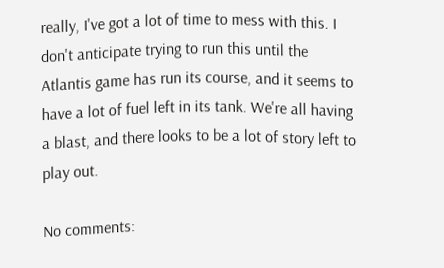really, I've got a lot of time to mess with this. I don't anticipate trying to run this until the Atlantis game has run its course, and it seems to have a lot of fuel left in its tank. We're all having a blast, and there looks to be a lot of story left to play out.

No comments: